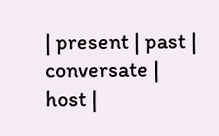| present | past | conversate | host |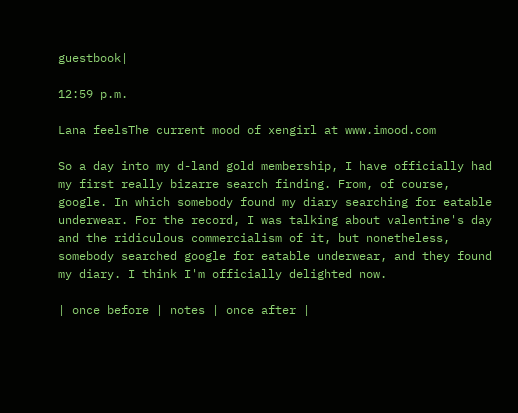guestbook|

12:59 p.m.

Lana feelsThe current mood of xengirl at www.imood.com

So a day into my d-land gold membership, I have officially had my first really bizarre search finding. From, of course, google. In which somebody found my diary searching for eatable underwear. For the record, I was talking about valentine's day and the ridiculous commercialism of it, but nonetheless, somebody searched google for eatable underwear, and they found my diary. I think I'm officially delighted now.

| once before | notes | once after |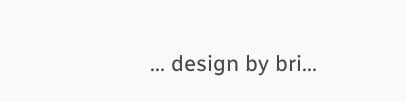... design by bri...